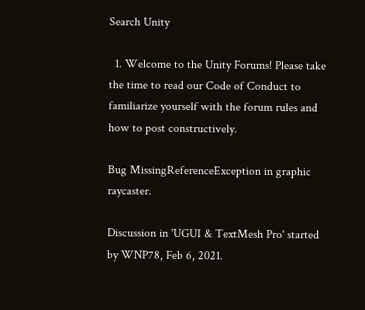Search Unity

  1. Welcome to the Unity Forums! Please take the time to read our Code of Conduct to familiarize yourself with the forum rules and how to post constructively.

Bug MissingReferenceException in graphic raycaster.

Discussion in 'UGUI & TextMesh Pro' started by WNP78, Feb 6, 2021.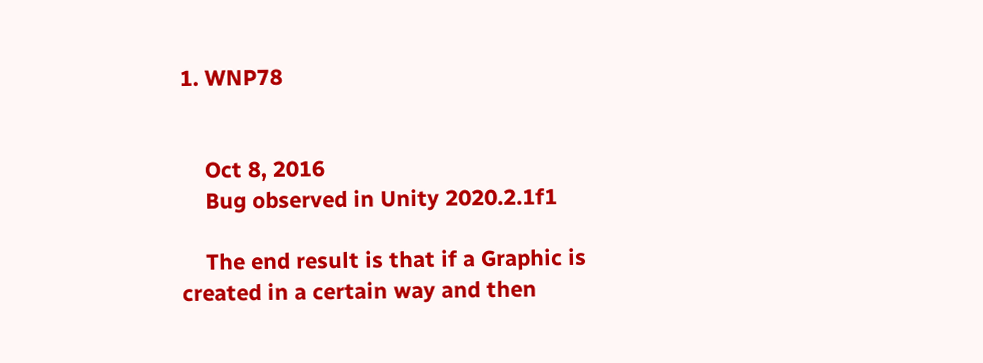1. WNP78


    Oct 8, 2016
    Bug observed in Unity 2020.2.1f1

    The end result is that if a Graphic is created in a certain way and then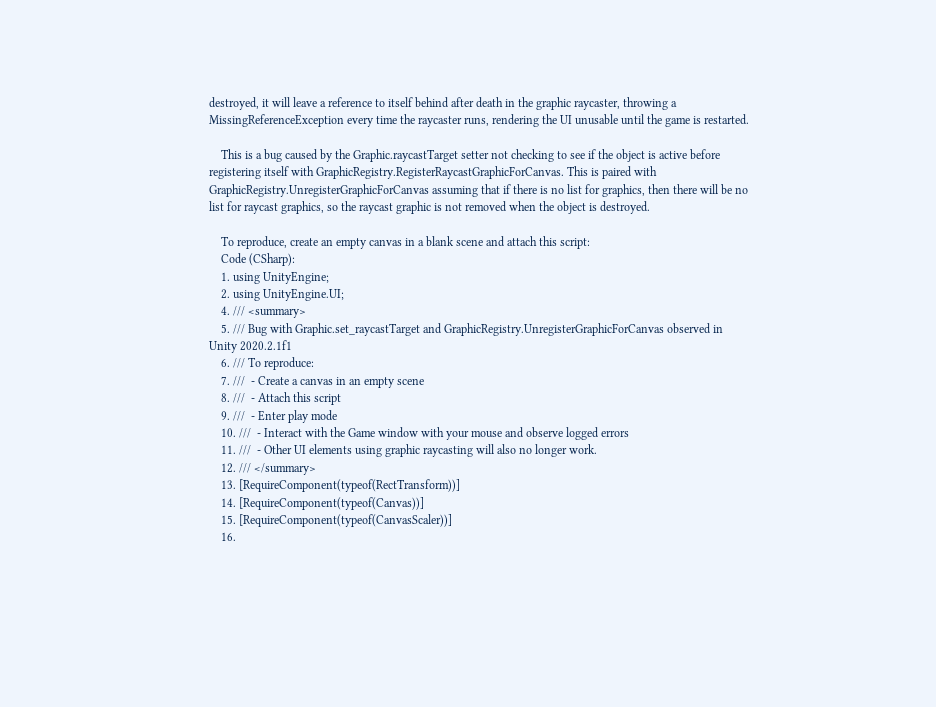destroyed, it will leave a reference to itself behind after death in the graphic raycaster, throwing a MissingReferenceException every time the raycaster runs, rendering the UI unusable until the game is restarted.

    This is a bug caused by the Graphic.raycastTarget setter not checking to see if the object is active before registering itself with GraphicRegistry.RegisterRaycastGraphicForCanvas. This is paired with GraphicRegistry.UnregisterGraphicForCanvas assuming that if there is no list for graphics, then there will be no list for raycast graphics, so the raycast graphic is not removed when the object is destroyed.

    To reproduce, create an empty canvas in a blank scene and attach this script:
    Code (CSharp):
    1. using UnityEngine;
    2. using UnityEngine.UI;
    4. /// <summary>
    5. /// Bug with Graphic.set_raycastTarget and GraphicRegistry.UnregisterGraphicForCanvas observed in Unity 2020.2.1f1
    6. /// To reproduce:
    7. ///  - Create a canvas in an empty scene
    8. ///  - Attach this script
    9. ///  - Enter play mode
    10. ///  - Interact with the Game window with your mouse and observe logged errors
    11. ///  - Other UI elements using graphic raycasting will also no longer work.
    12. /// </summary>
    13. [RequireComponent(typeof(RectTransform))]
    14. [RequireComponent(typeof(Canvas))]
    15. [RequireComponent(typeof(CanvasScaler))]
    16.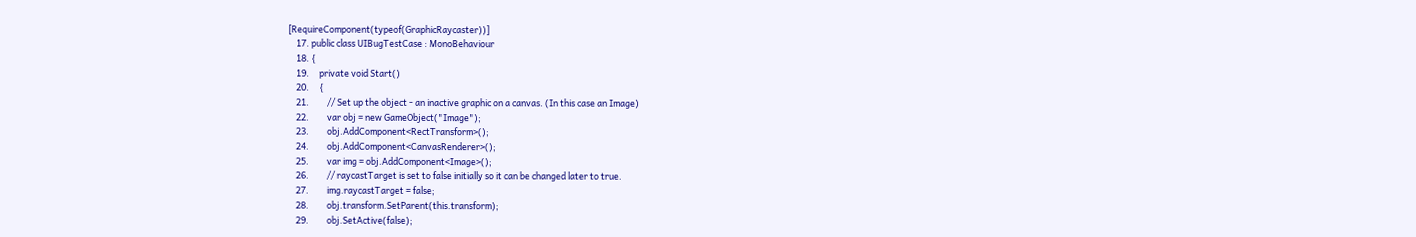[RequireComponent(typeof(GraphicRaycaster))]
    17. public class UIBugTestCase : MonoBehaviour
    18. {
    19.     private void Start()
    20.     {
    21.         // Set up the object - an inactive graphic on a canvas. (In this case an Image)
    22.         var obj = new GameObject("Image");
    23.         obj.AddComponent<RectTransform>();
    24.         obj.AddComponent<CanvasRenderer>();
    25.         var img = obj.AddComponent<Image>();
    26.         // raycastTarget is set to false initially so it can be changed later to true.
    27.         img.raycastTarget = false;
    28.         obj.transform.SetParent(this.transform);
    29.         obj.SetActive(false);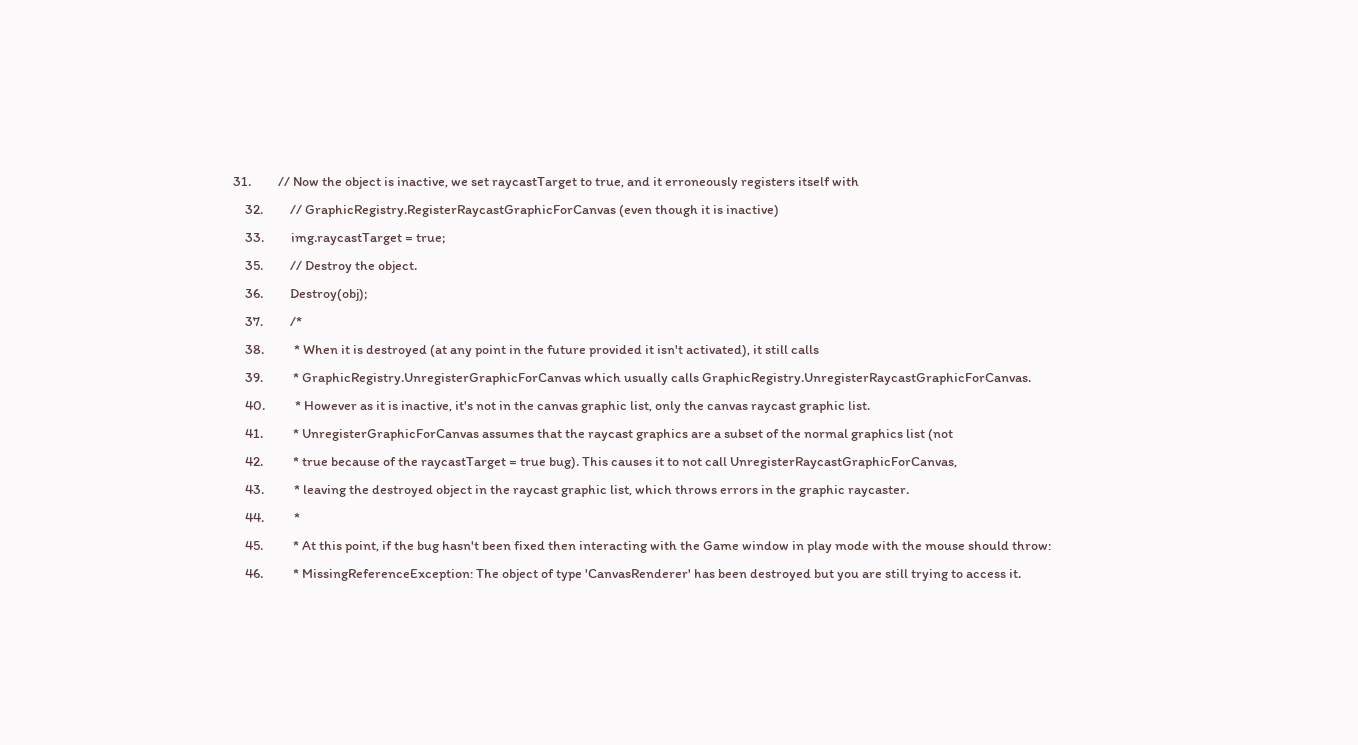31.         // Now the object is inactive, we set raycastTarget to true, and it erroneously registers itself with
    32.         // GraphicRegistry.RegisterRaycastGraphicForCanvas (even though it is inactive)
    33.         img.raycastTarget = true;
    35.         // Destroy the object.
    36.         Destroy(obj);
    37.         /*
    38.          * When it is destroyed (at any point in the future provided it isn't activated), it still calls
    39.          * GraphicRegistry.UnregisterGraphicForCanvas which usually calls GraphicRegistry.UnregisterRaycastGraphicForCanvas.
    40.          * However as it is inactive, it's not in the canvas graphic list, only the canvas raycast graphic list.
    41.          * UnregisterGraphicForCanvas assumes that the raycast graphics are a subset of the normal graphics list (not
    42.          * true because of the raycastTarget = true bug). This causes it to not call UnregisterRaycastGraphicForCanvas,
    43.          * leaving the destroyed object in the raycast graphic list, which throws errors in the graphic raycaster.
    44.          *
    45.          * At this point, if the bug hasn't been fixed then interacting with the Game window in play mode with the mouse should throw:
    46.          * MissingReferenceException: The object of type 'CanvasRenderer' has been destroyed but you are still trying to access it.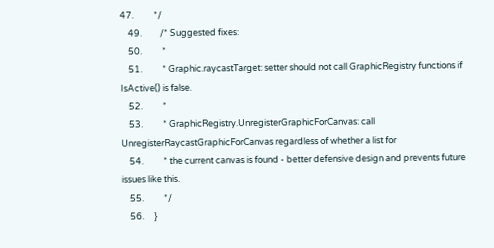47.          */
    49.         /* Suggested fixes:
    50.          *
    51.          * Graphic.raycastTarget: setter should not call GraphicRegistry functions if IsActive() is false.
    52.          *
    53.          * GraphicRegistry.UnregisterGraphicForCanvas: call UnregisterRaycastGraphicForCanvas regardless of whether a list for
    54.          * the current canvas is found - better defensive design and prevents future issues like this.
    55.          */
    56.     }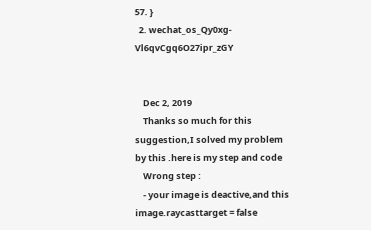57. }
  2. wechat_os_Qy0xg-Vl6qvCgq6O27ipr_zGY


    Dec 2, 2019
    Thanks so much for this suggestion,I solved my problem by this .here is my step and code
    Wrong step :
    - your image is deactive,and this image.raycasttarget = false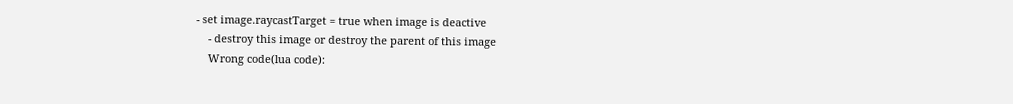- set image.raycastTarget = true when image is deactive
    - destroy this image or destroy the parent of this image
    Wrong code(lua code):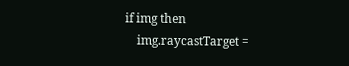if img then
    img.raycastTarget =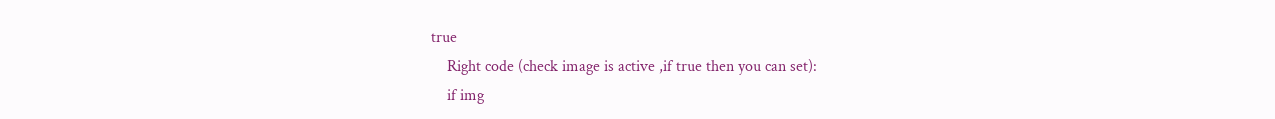true
    Right code (check image is active ,if true then you can set):
    if img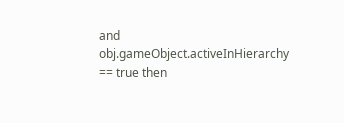and obj.gameObject.activeInHierarchy == true then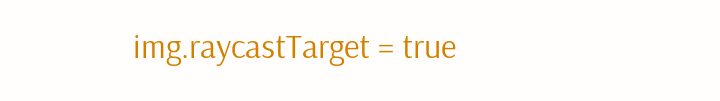img.raycastTarget = true